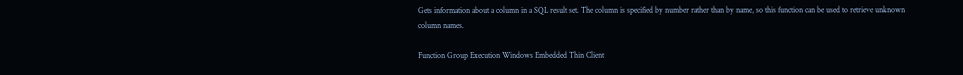Gets information about a column in a SQL result set. The column is specified by number rather than by name, so this function can be used to retrieve unknown column names.

Function Group Execution Windows Embedded Thin Client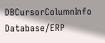DBCursorColumnInfo Database/ERP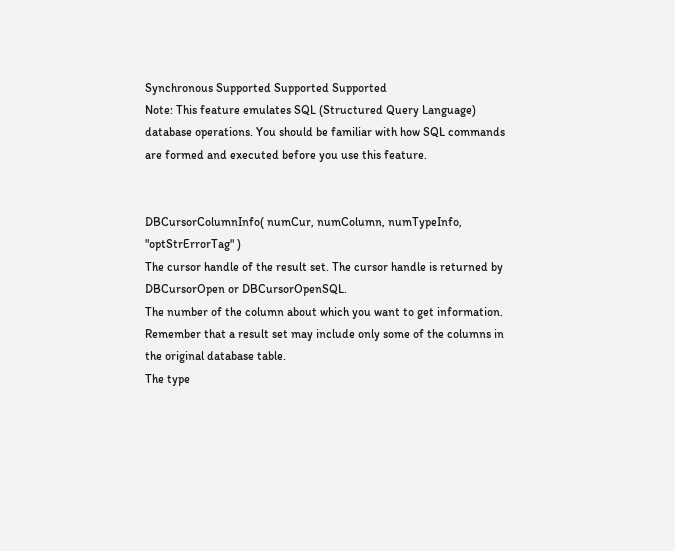Synchronous Supported Supported Supported
Note: This feature emulates SQL (Structured Query Language) database operations. You should be familiar with how SQL commands are formed and executed before you use this feature.


DBCursorColumnInfo( numCur, numColumn, numTypeInfo, "optStrErrorTag" )
The cursor handle of the result set. The cursor handle is returned by DBCursorOpen or DBCursorOpenSQL.
The number of the column about which you want to get information. Remember that a result set may include only some of the columns in the original database table.
The type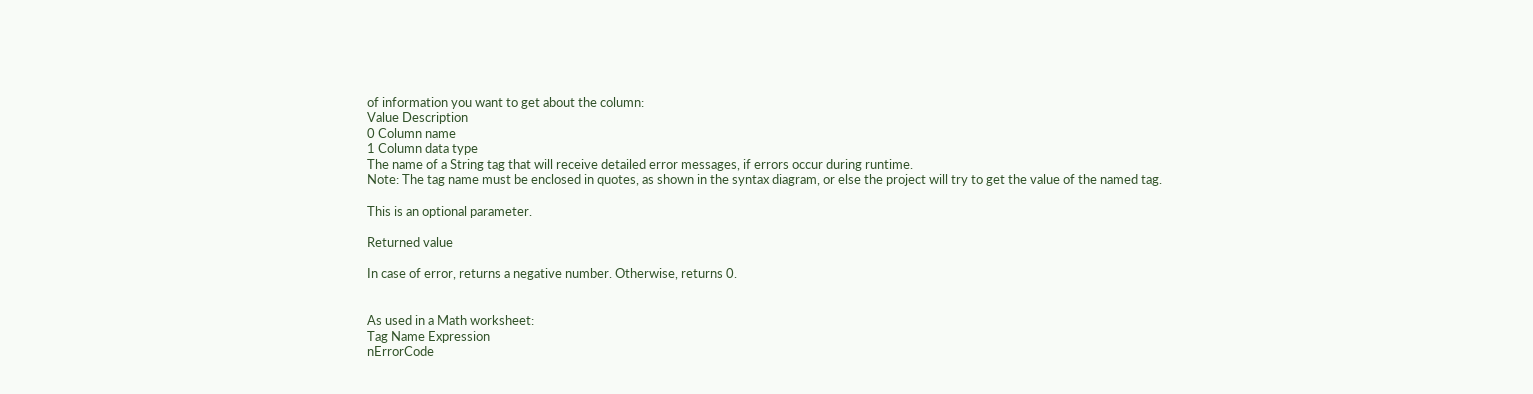of information you want to get about the column:
Value Description
0 Column name
1 Column data type
The name of a String tag that will receive detailed error messages, if errors occur during runtime.
Note: The tag name must be enclosed in quotes, as shown in the syntax diagram, or else the project will try to get the value of the named tag.

This is an optional parameter.

Returned value

In case of error, returns a negative number. Otherwise, returns 0.


As used in a Math worksheet:
Tag Name Expression
nErrorCode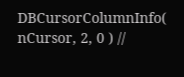DBCursorColumnInfo( nCursor, 2, 0 ) //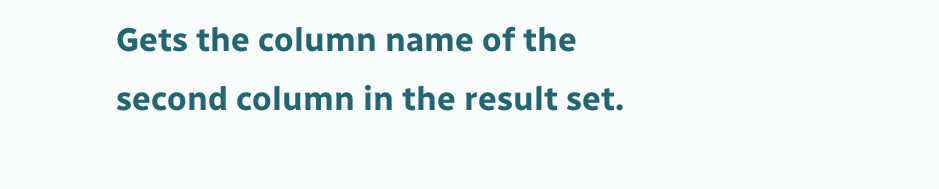Gets the column name of the second column in the result set.